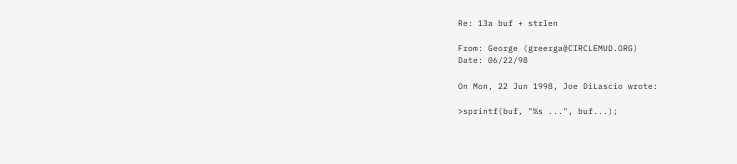Re: 13a buf + strlen

From: George (greerga@CIRCLEMUD.ORG)
Date: 06/22/98

On Mon, 22 Jun 1998, Joe DiLascio wrote:

>sprintf(buf, "%s ...", buf...);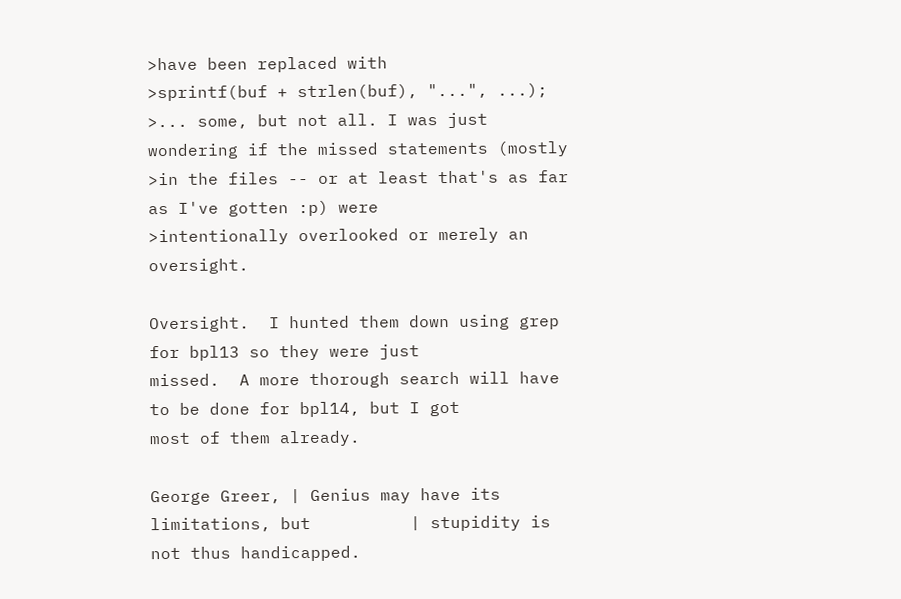>have been replaced with
>sprintf(buf + strlen(buf), "...", ...);
>... some, but not all. I was just wondering if the missed statements (mostly
>in the files -- or at least that's as far as I've gotten :p) were
>intentionally overlooked or merely an oversight.

Oversight.  I hunted them down using grep for bpl13 so they were just
missed.  A more thorough search will have to be done for bpl14, but I got
most of them already.

George Greer, | Genius may have its limitations, but          | stupidity is not thus handicapped.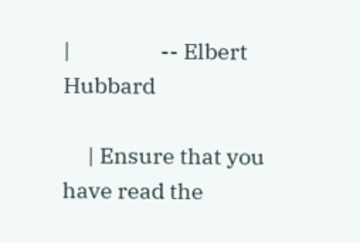|                  -- Elbert Hubbard

     | Ensure that you have read the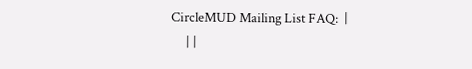CircleMUD Mailing List FAQ:  |
     | |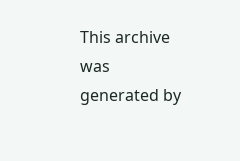This archive was generated by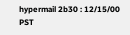hypermail 2b30 : 12/15/00 PST